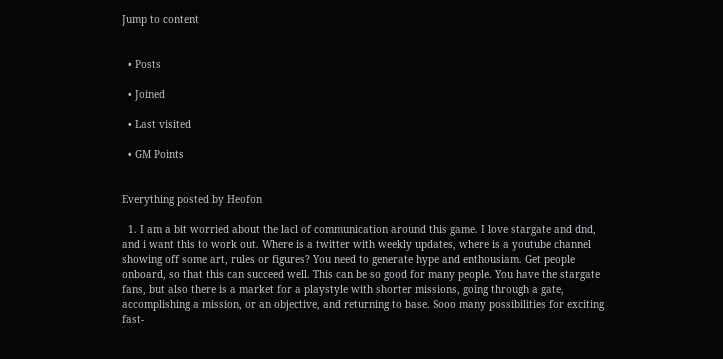Jump to content


  • Posts

  • Joined

  • Last visited

  • GM Points


Everything posted by Heofon

  1. I am a bit worried about the lacl of communication around this game. I love stargate and dnd, and i want this to work out. Where is a twitter with weekly updates, where is a youtube channel showing off some art, rules or figures? You need to generate hype and enthousiam. Get people onboard, so that this can succeed well. This can be so good for many people. You have the stargate fans, but also there is a market for a playstyle with shorter missions, going through a gate, accomplishing a mission, or an objective, and returning to base. Sooo many possibilities for exciting fast-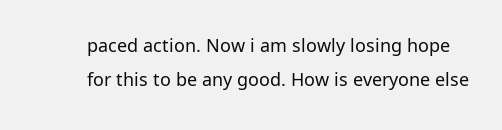paced action. Now i am slowly losing hope for this to be any good. How is everyone else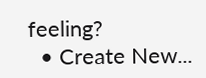feeling?
  • Create New...